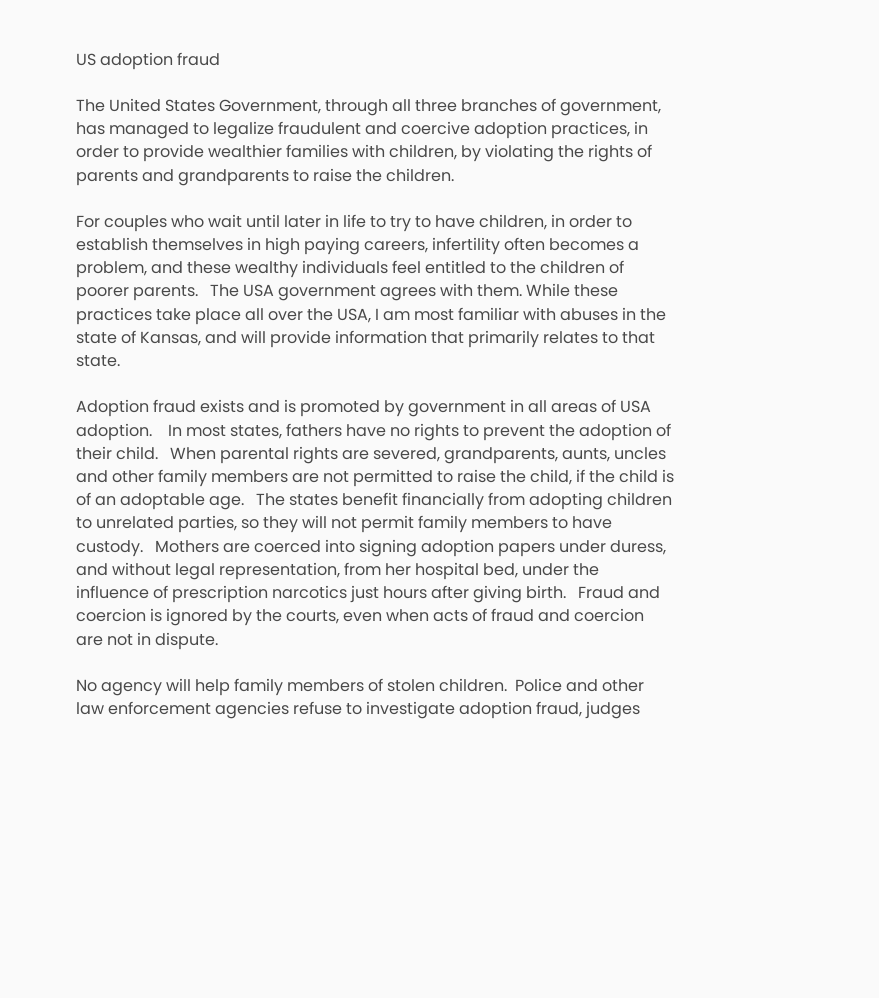US adoption fraud

The United States Government, through all three branches of government, has managed to legalize fraudulent and coercive adoption practices, in order to provide wealthier families with children, by violating the rights of parents and grandparents to raise the children.

For couples who wait until later in life to try to have children, in order to establish themselves in high paying careers, infertility often becomes a problem, and these wealthy individuals feel entitled to the children of poorer parents.   The USA government agrees with them. While these practices take place all over the USA, I am most familiar with abuses in the state of Kansas, and will provide information that primarily relates to that state.

Adoption fraud exists and is promoted by government in all areas of USA adoption.    In most states, fathers have no rights to prevent the adoption of their child.   When parental rights are severed, grandparents, aunts, uncles and other family members are not permitted to raise the child, if the child is of an adoptable age.   The states benefit financially from adopting children to unrelated parties, so they will not permit family members to have custody.   Mothers are coerced into signing adoption papers under duress, and without legal representation, from her hospital bed, under the influence of prescription narcotics just hours after giving birth.   Fraud and coercion is ignored by the courts, even when acts of fraud and coercion are not in dispute.

No agency will help family members of stolen children.  Police and other law enforcement agencies refuse to investigate adoption fraud, judges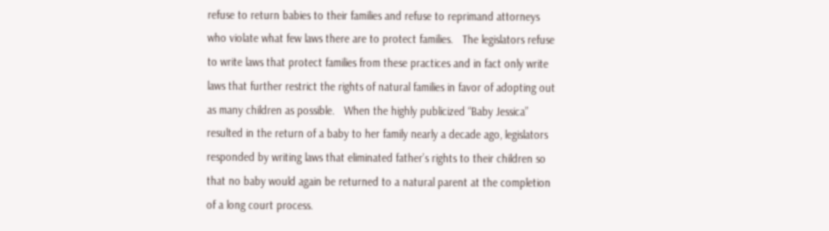refuse to return babies to their families and refuse to reprimand attorneys who violate what few laws there are to protect families.   The legislators refuse to write laws that protect families from these practices and in fact only write laws that further restrict the rights of natural families in favor of adopting out as many children as possible.   When the highly publicized “Baby Jessica” resulted in the return of a baby to her family nearly a decade ago, legislators responded by writing laws that eliminated father’s rights to their children so that no baby would again be returned to a natural parent at the completion of a long court process.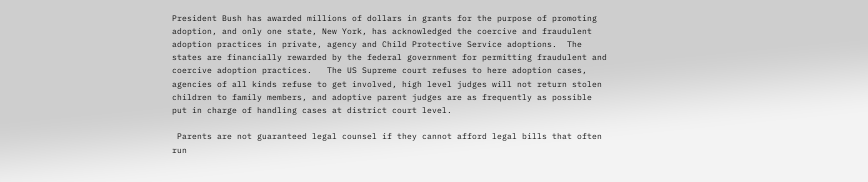President Bush has awarded millions of dollars in grants for the purpose of promoting adoption, and only one state, New York, has acknowledged the coercive and fraudulent adoption practices in private, agency and Child Protective Service adoptions.  The states are financially rewarded by the federal government for permitting fraudulent and coercive adoption practices.   The US Supreme court refuses to here adoption cases, agencies of all kinds refuse to get involved, high level judges will not return stolen children to family members, and adoptive parent judges are as frequently as possible put in charge of handling cases at district court level.

 Parents are not guaranteed legal counsel if they cannot afford legal bills that often run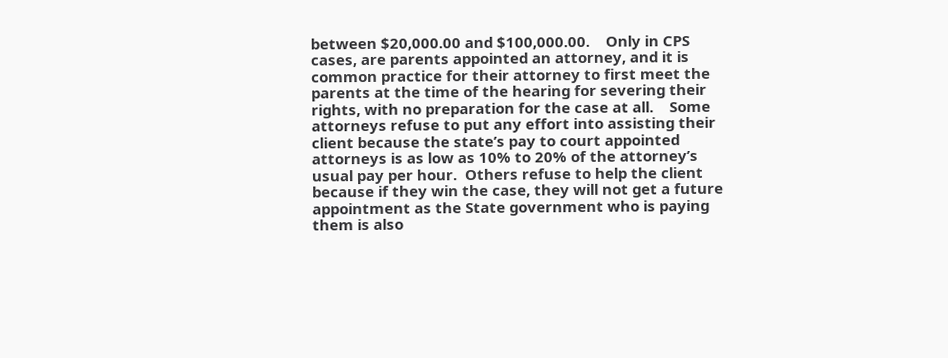between $20,000.00 and $100,000.00.    Only in CPS cases, are parents appointed an attorney, and it is common practice for their attorney to first meet the parents at the time of the hearing for severing their rights, with no preparation for the case at all.    Some attorneys refuse to put any effort into assisting their client because the state’s pay to court appointed attorneys is as low as 10% to 20% of the attorney’s usual pay per hour.  Others refuse to help the client because if they win the case, they will not get a future appointment as the State government who is paying them is also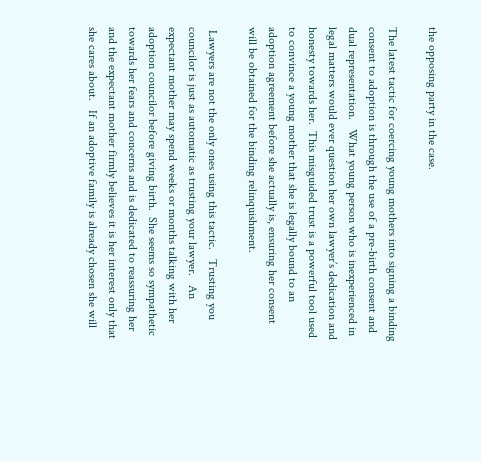the opposing party in the case.

The latest tactic for coercing young mothers into signing a binding consent to adoption is through the use of a pre-birth consent and dual representation.   What young person who is inexperienced in legal matters would ever question her own lawyer’s dedication and honesty towards her.  This misguided trust is a powerful tool used to convince a young mother that she is legally bound to an adoption agreement before she actually is, ensuring her consent will be obtained for the binding relinquishment.

 Lawyers are not the only ones using this tactic.   Trusting you councilor is just as automatic as trusting your lawyer.   An expectant mother may spend weeks or months talking with her adoption councilor before giving birth.  She seems so sympathetic towards her fears and concerns and is dedicated to reassuring her and the expectant mother firmly believes it is her interest only that she cares about.   If an adoptive family is already chosen she will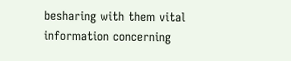besharing with them vital information concerning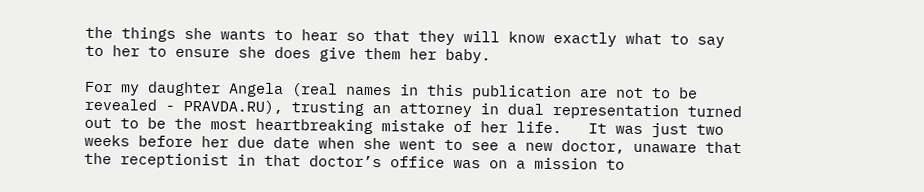the things she wants to hear so that they will know exactly what to say to her to ensure she does give them her baby.

For my daughter Angela (real names in this publication are not to be revealed - PRAVDA.RU), trusting an attorney in dual representation turned out to be the most heartbreaking mistake of her life.   It was just two weeks before her due date when she went to see a new doctor, unaware that the receptionist in that doctor’s office was on a mission to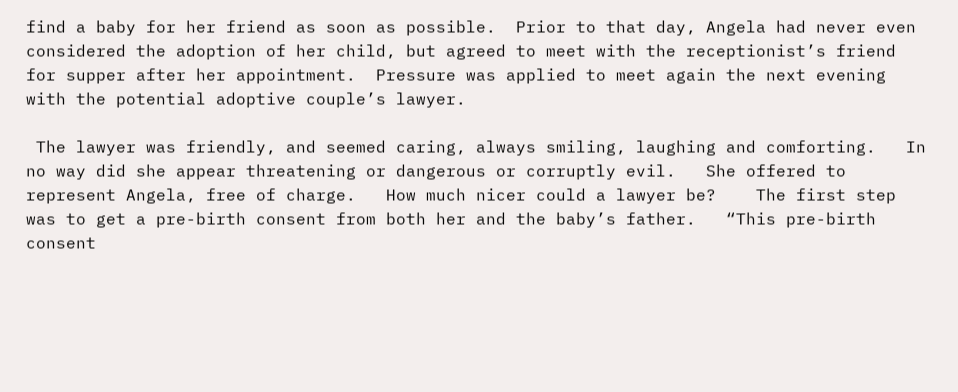find a baby for her friend as soon as possible.  Prior to that day, Angela had never even considered the adoption of her child, but agreed to meet with the receptionist’s friend for supper after her appointment.  Pressure was applied to meet again the next evening with the potential adoptive couple’s lawyer.

 The lawyer was friendly, and seemed caring, always smiling, laughing and comforting.   In no way did she appear threatening or dangerous or corruptly evil.   She offered to represent Angela, free of charge.   How much nicer could a lawyer be?    The first step was to get a pre-birth consent from both her and the baby’s father.   “This pre-birth consent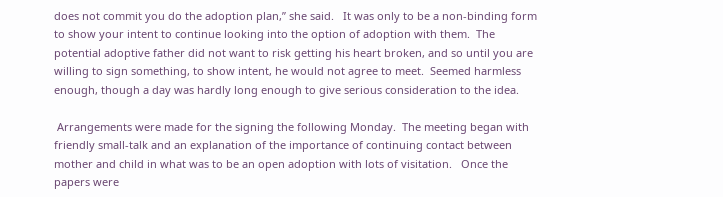does not commit you do the adoption plan,” she said.   It was only to be a non-binding form to show your intent to continue looking into the option of adoption with them.  The potential adoptive father did not want to risk getting his heart broken, and so until you are willing to sign something, to show intent, he would not agree to meet.  Seemed harmless enough, though a day was hardly long enough to give serious consideration to the idea.

 Arrangements were made for the signing the following Monday.  The meeting began with friendly small-talk and an explanation of the importance of continuing contact between mother and child in what was to be an open adoption with lots of visitation.   Once the papers were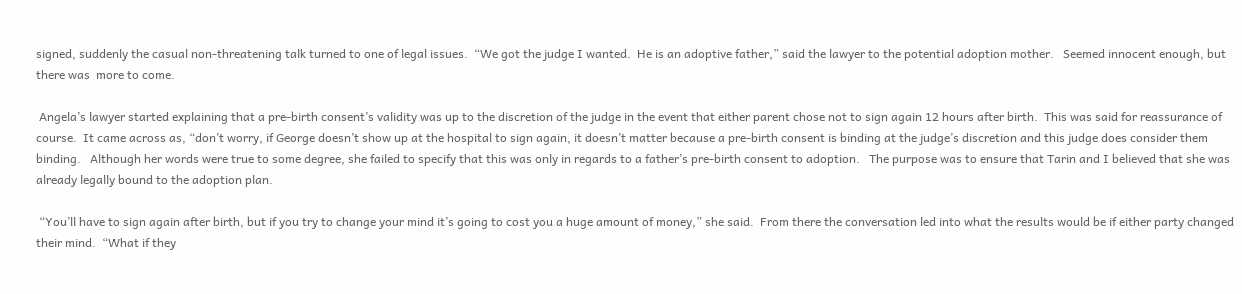signed, suddenly the casual non-threatening talk turned to one of legal issues.  “We got the judge I wanted.  He is an adoptive father,” said the lawyer to the potential adoption mother.   Seemed innocent enough, but there was  more to come.

 Angela’s lawyer started explaining that a pre-birth consent’s validity was up to the discretion of the judge in the event that either parent chose not to sign again 12 hours after birth.  This was said for reassurance of course.  It came across as, “don’t worry, if George doesn’t show up at the hospital to sign again, it doesn’t matter because a pre-birth consent is binding at the judge’s discretion and this judge does consider them binding.   Although her words were true to some degree, she failed to specify that this was only in regards to a father’s pre-birth consent to adoption.   The purpose was to ensure that Tarin and I believed that she was already legally bound to the adoption plan.

 “You’ll have to sign again after birth, but if you try to change your mind it’s going to cost you a huge amount of money,” she said.  From there the conversation led into what the results would be if either party changed their mind.  “What if they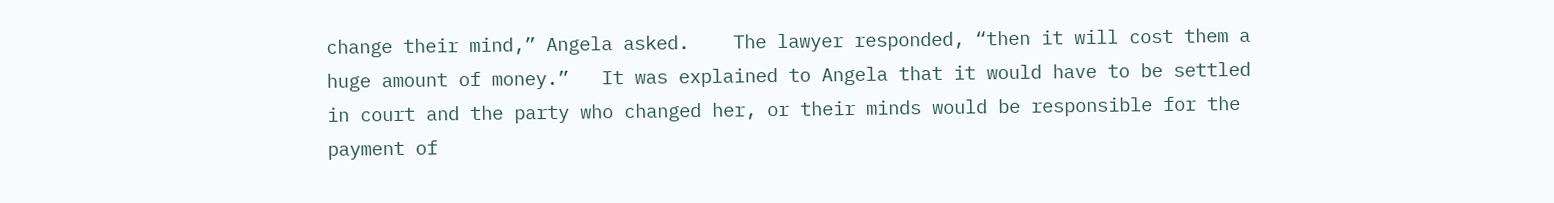change their mind,” Angela asked.    The lawyer responded, “then it will cost them a huge amount of money.”   It was explained to Angela that it would have to be settled in court and the party who changed her, or their minds would be responsible for the payment of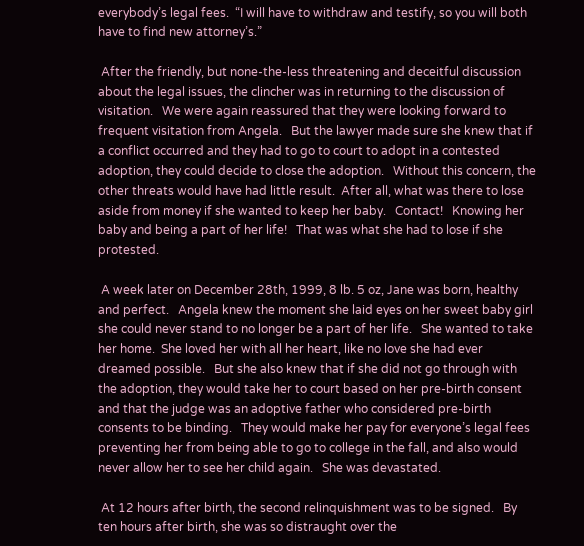everybody’s legal fees.  “I will have to withdraw and testify, so you will both have to find new attorney’s.”

 After the friendly, but none-the-less threatening and deceitful discussion about the legal issues, the clincher was in returning to the discussion of visitation.   We were again reassured that they were looking forward to frequent visitation from Angela.   But the lawyer made sure she knew that if a conflict occurred and they had to go to court to adopt in a contested adoption, they could decide to close the adoption.   Without this concern, the other threats would have had little result.  After all, what was there to lose aside from money if she wanted to keep her baby.   Contact!   Knowing her baby and being a part of her life!   That was what she had to lose if she protested.

 A week later on December 28th, 1999, 8 lb. 5 oz, Jane was born, healthy and perfect.   Angela knew the moment she laid eyes on her sweet baby girl she could never stand to no longer be a part of her life.   She wanted to take her home.  She loved her with all her heart, like no love she had ever dreamed possible.   But she also knew that if she did not go through with the adoption, they would take her to court based on her pre-birth consent and that the judge was an adoptive father who considered pre-birth consents to be binding.   They would make her pay for everyone’s legal fees preventing her from being able to go to college in the fall, and also would never allow her to see her child again.   She was devastated.

 At 12 hours after birth, the second relinquishment was to be signed.   By ten hours after birth, she was so distraught over the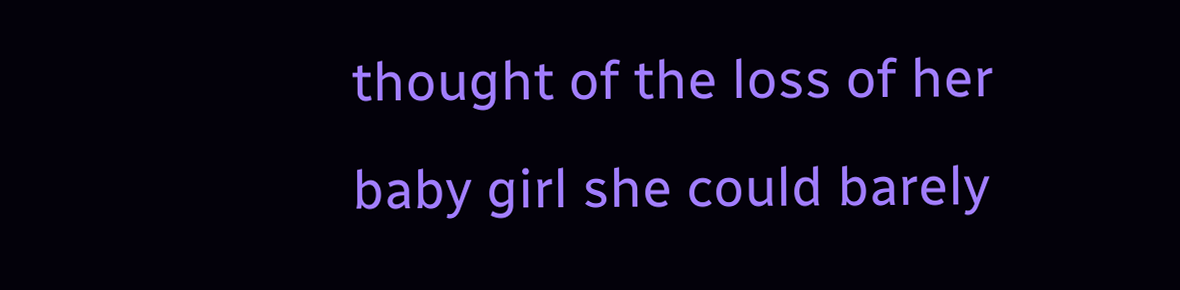thought of the loss of her baby girl she could barely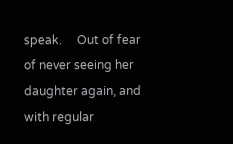speak.     Out of fear of never seeing her daughter again, and with regular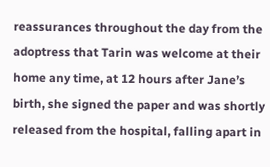reassurances throughout the day from the adoptress that Tarin was welcome at their home any time, at 12 hours after Jane’s birth, she signed the paper and was shortly released from the hospital, falling apart in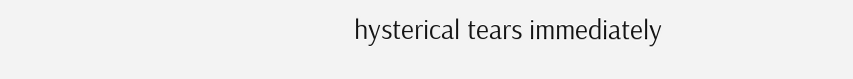hysterical tears immediately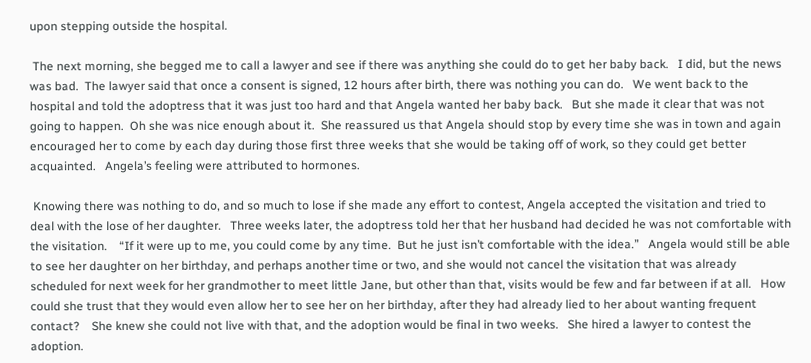upon stepping outside the hospital.

 The next morning, she begged me to call a lawyer and see if there was anything she could do to get her baby back.   I did, but the news was bad.  The lawyer said that once a consent is signed, 12 hours after birth, there was nothing you can do.   We went back to the hospital and told the adoptress that it was just too hard and that Angela wanted her baby back.   But she made it clear that was not going to happen.  Oh she was nice enough about it.  She reassured us that Angela should stop by every time she was in town and again encouraged her to come by each day during those first three weeks that she would be taking off of work, so they could get better acquainted.   Angela’s feeling were attributed to hormones.

 Knowing there was nothing to do, and so much to lose if she made any effort to contest, Angela accepted the visitation and tried to deal with the lose of her daughter.   Three weeks later, the adoptress told her that her husband had decided he was not comfortable with the visitation.    “If it were up to me, you could come by any time.  But he just isn’t comfortable with the idea.”   Angela would still be able to see her daughter on her birthday, and perhaps another time or two, and she would not cancel the visitation that was already scheduled for next week for her grandmother to meet little Jane, but other than that, visits would be few and far between if at all.   How could she trust that they would even allow her to see her on her birthday, after they had already lied to her about wanting frequent contact?    She knew she could not live with that, and the adoption would be final in two weeks.   She hired a lawyer to contest the adoption.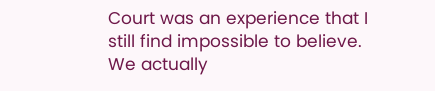Court was an experience that I still find impossible to believe.  We actually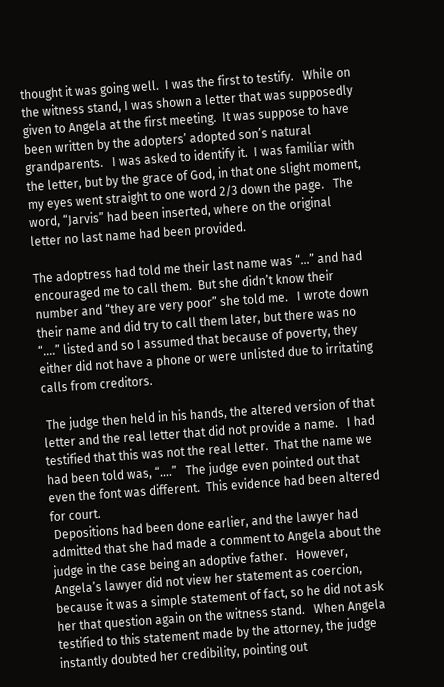thought it was going well.  I was the first to testify.   While on the witness stand, I was shown a letter that was supposedly given to Angela at the first meeting.  It was suppose to have been written by the adopters’ adopted son’s natural grandparents.   I was asked to identify it.  I was familiar with the letter, but by the grace of God, in that one slight moment, my eyes went straight to one word 2/3 down the page.   The word, “Jarvis” had been inserted, where on the original letter no last name had been provided.

The adoptress had told me their last name was “...” and had encouraged me to call them.  But she didn’t know their number and “they are very poor” she told me.   I wrote down their name and did try to call them later, but there was no “....” listed and so I assumed that because of poverty, they either did not have a phone or were unlisted due to irritating calls from creditors.

 The judge then held in his hands, the altered version of that letter and the real letter that did not provide a name.   I had testified that this was not the real letter.  That the name we had been told was, “....”   The judge even pointed out that even the font was different.  This evidence had been altered for court.
 Depositions had been done earlier, and the lawyer had admitted that she had made a comment to Angela about the judge in the case being an adoptive father.   However, Angela’s lawyer did not view her statement as coercion, because it was a simple statement of fact, so he did not ask her that question again on the witness stand.   When Angela testified to this statement made by the attorney, the judge instantly doubted her credibility, pointing out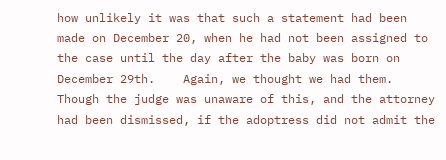how unlikely it was that such a statement had been made on December 20, when he had not been assigned to the case until the day after the baby was born on December 29th.    Again, we thought we had them.   Though the judge was unaware of this, and the attorney had been dismissed, if the adoptress did not admit the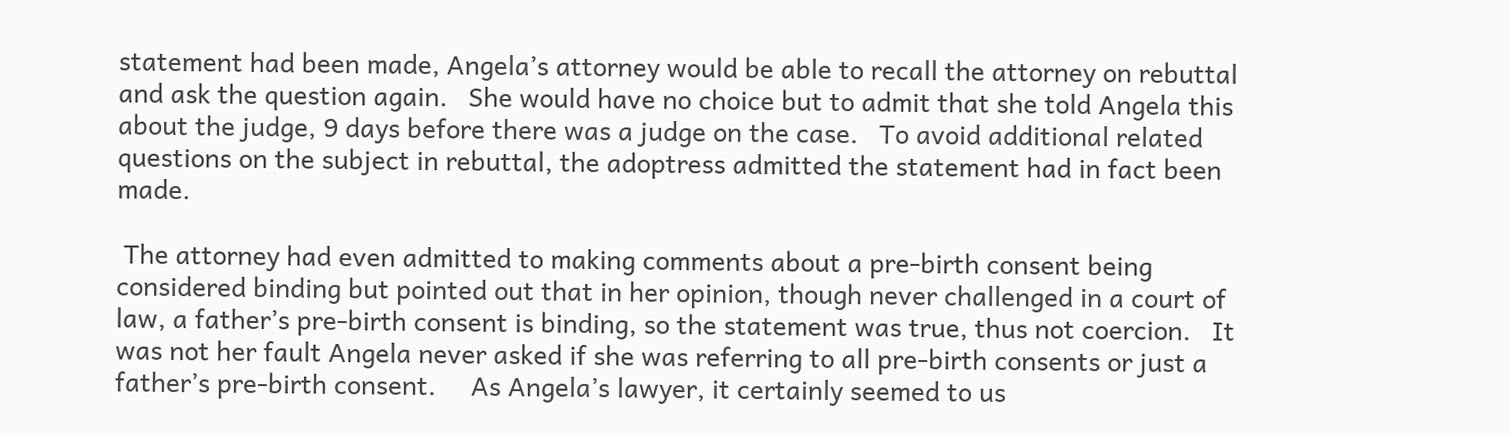statement had been made, Angela’s attorney would be able to recall the attorney on rebuttal and ask the question again.   She would have no choice but to admit that she told Angela this about the judge, 9 days before there was a judge on the case.   To avoid additional related questions on the subject in rebuttal, the adoptress admitted the statement had in fact been made.

 The attorney had even admitted to making comments about a pre-birth consent being considered binding but pointed out that in her opinion, though never challenged in a court of law, a father’s pre-birth consent is binding, so the statement was true, thus not coercion.   It was not her fault Angela never asked if she was referring to all pre-birth consents or just a father’s pre-birth consent.     As Angela’s lawyer, it certainly seemed to us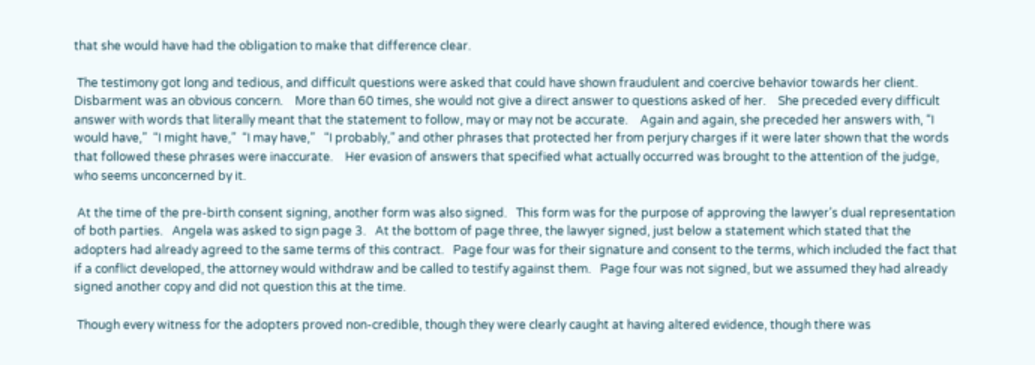that she would have had the obligation to make that difference clear.

 The testimony got long and tedious, and difficult questions were asked that could have shown fraudulent and coercive behavior towards her client.    Disbarment was an obvious concern.    More than 60 times, she would not give a direct answer to questions asked of her.    She preceded every difficult answer with words that literally meant that the statement to follow, may or may not be accurate.    Again and again, she preceded her answers with, “I would have,”  “I might have,”  “I may have,”   “I probably,” and other phrases that protected her from perjury charges if it were later shown that the words that followed these phrases were inaccurate.    Her evasion of answers that specified what actually occurred was brought to the attention of the judge, who seems unconcerned by it.

 At the time of the pre-birth consent signing, another form was also signed.   This form was for the purpose of approving the lawyer’s dual representation of both parties.   Angela was asked to sign page 3.   At the bottom of page three, the lawyer signed, just below a statement which stated that the adopters had already agreed to the same terms of this contract.   Page four was for their signature and consent to the terms, which included the fact that if a conflict developed, the attorney would withdraw and be called to testify against them.   Page four was not signed, but we assumed they had already signed another copy and did not question this at the time.

 Though every witness for the adopters proved non-credible, though they were clearly caught at having altered evidence, though there was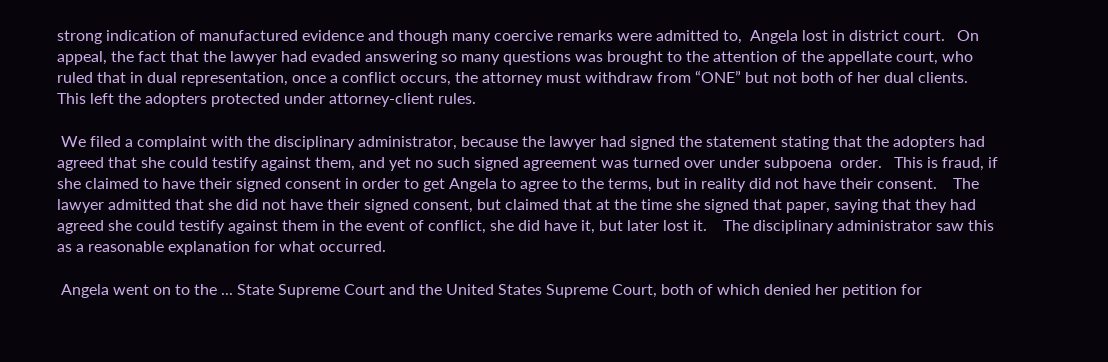strong indication of manufactured evidence and though many coercive remarks were admitted to,  Angela lost in district court.   On appeal, the fact that the lawyer had evaded answering so many questions was brought to the attention of the appellate court, who ruled that in dual representation, once a conflict occurs, the attorney must withdraw from “ONE” but not both of her dual clients.   This left the adopters protected under attorney-client rules.

 We filed a complaint with the disciplinary administrator, because the lawyer had signed the statement stating that the adopters had agreed that she could testify against them, and yet no such signed agreement was turned over under subpoena  order.   This is fraud, if she claimed to have their signed consent in order to get Angela to agree to the terms, but in reality did not have their consent.    The lawyer admitted that she did not have their signed consent, but claimed that at the time she signed that paper, saying that they had agreed she could testify against them in the event of conflict, she did have it, but later lost it.    The disciplinary administrator saw this as a reasonable explanation for what occurred.

 Angela went on to the ... State Supreme Court and the United States Supreme Court, both of which denied her petition for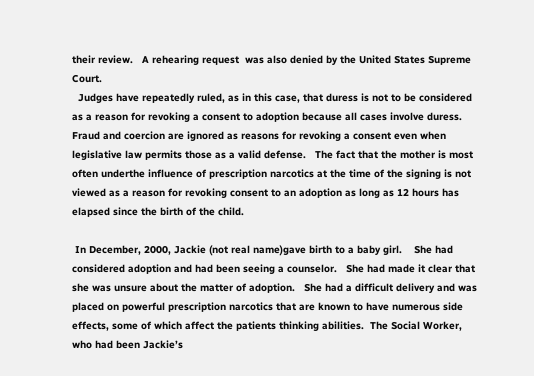their review.   A rehearing request  was also denied by the United States Supreme Court.
  Judges have repeatedly ruled, as in this case, that duress is not to be considered as a reason for revoking a consent to adoption because all cases involve duress.    Fraud and coercion are ignored as reasons for revoking a consent even when legislative law permits those as a valid defense.   The fact that the mother is most often underthe influence of prescription narcotics at the time of the signing is not viewed as a reason for revoking consent to an adoption as long as 12 hours has elapsed since the birth of the child.

 In December, 2000, Jackie (not real name)gave birth to a baby girl.    She had considered adoption and had been seeing a counselor.   She had made it clear that she was unsure about the matter of adoption.   She had a difficult delivery and was placed on powerful prescription narcotics that are known to have numerous side effects, some of which affect the patients thinking abilities.  The Social Worker, who had been Jackie’s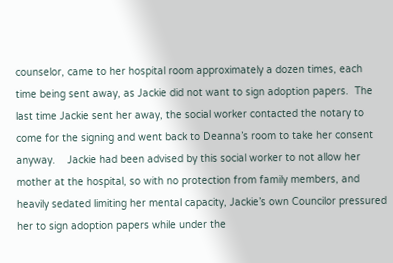counselor, came to her hospital room approximately a dozen times, each time being sent away, as Jackie did not want to sign adoption papers.  The last time Jackie sent her away, the social worker contacted the notary to come for the signing and went back to Deanna’s room to take her consent anyway.    Jackie had been advised by this social worker to not allow her mother at the hospital, so with no protection from family members, and heavily sedated limiting her mental capacity, Jackie’s own Councilor pressured her to sign adoption papers while under the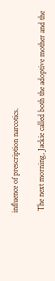influence of prescription narcotics.

 The next morning, Jackie called both the adoptive mother and the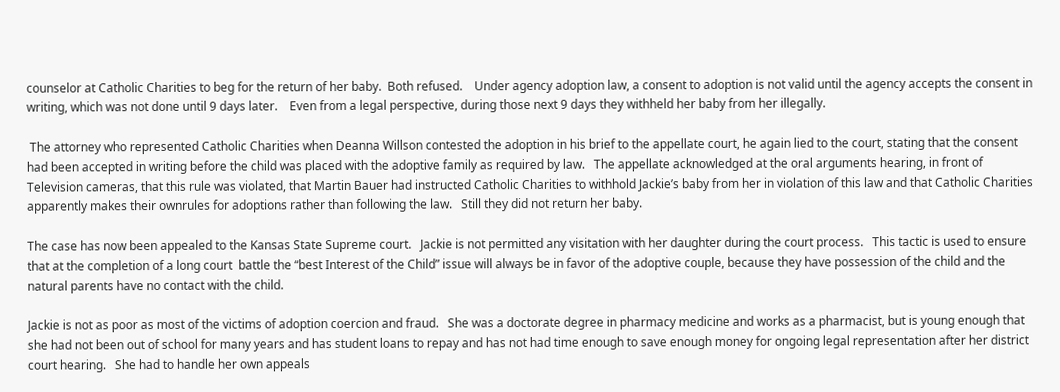counselor at Catholic Charities to beg for the return of her baby.  Both refused.    Under agency adoption law, a consent to adoption is not valid until the agency accepts the consent in writing, which was not done until 9 days later.    Even from a legal perspective, during those next 9 days they withheld her baby from her illegally.

 The attorney who represented Catholic Charities when Deanna Willson contested the adoption in his brief to the appellate court, he again lied to the court, stating that the consent had been accepted in writing before the child was placed with the adoptive family as required by law.   The appellate acknowledged at the oral arguments hearing, in front of Television cameras, that this rule was violated, that Martin Bauer had instructed Catholic Charities to withhold Jackie’s baby from her in violation of this law and that Catholic Charities apparently makes their ownrules for adoptions rather than following the law.   Still they did not return her baby.

The case has now been appealed to the Kansas State Supreme court.   Jackie is not permitted any visitation with her daughter during the court process.   This tactic is used to ensure that at the completion of a long court  battle the “best Interest of the Child” issue will always be in favor of the adoptive couple, because they have possession of the child and the natural parents have no contact with the child.

Jackie is not as poor as most of the victims of adoption coercion and fraud.   She was a doctorate degree in pharmacy medicine and works as a pharmacist, but is young enough that she had not been out of school for many years and has student loans to repay and has not had time enough to save enough money for ongoing legal representation after her district court hearing.   She had to handle her own appeals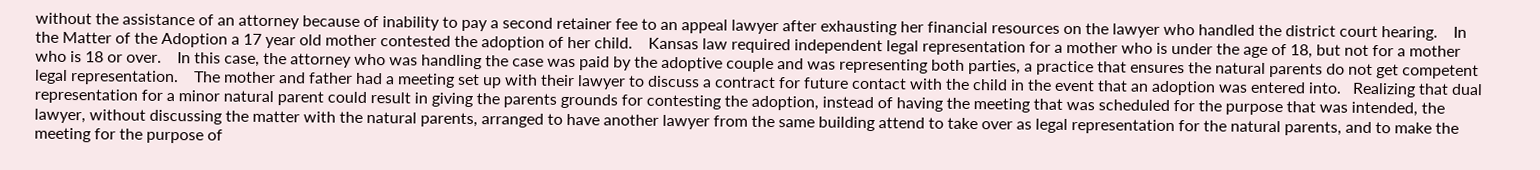without the assistance of an attorney because of inability to pay a second retainer fee to an appeal lawyer after exhausting her financial resources on the lawyer who handled the district court hearing.    In the Matter of the Adoption a 17 year old mother contested the adoption of her child.    Kansas law required independent legal representation for a mother who is under the age of 18, but not for a mother who is 18 or over.    In this case, the attorney who was handling the case was paid by the adoptive couple and was representing both parties, a practice that ensures the natural parents do not get competent legal representation.    The mother and father had a meeting set up with their lawyer to discuss a contract for future contact with the child in the event that an adoption was entered into.   Realizing that dual representation for a minor natural parent could result in giving the parents grounds for contesting the adoption, instead of having the meeting that was scheduled for the purpose that was intended, the lawyer, without discussing the matter with the natural parents, arranged to have another lawyer from the same building attend to take over as legal representation for the natural parents, and to make the meeting for the purpose of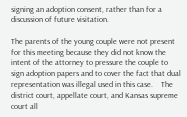signing an adoption consent, rather than for a discussion of future visitation.

The parents of the young couple were not present for this meeting because they did not know the intent of the attorney to pressure the couple to sign adoption papers and to cover the fact that dual representation was illegal used in this case.    The district court, appellate court, and Kansas supreme court all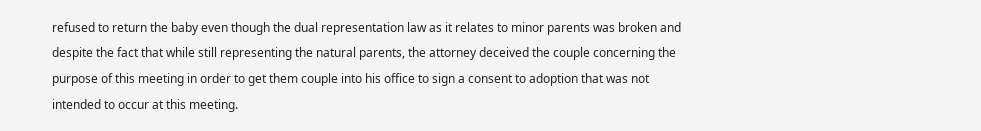refused to return the baby even though the dual representation law as it relates to minor parents was broken and despite the fact that while still representing the natural parents, the attorney deceived the couple concerning the purpose of this meeting in order to get them couple into his office to sign a consent to adoption that was not intended to occur at this meeting.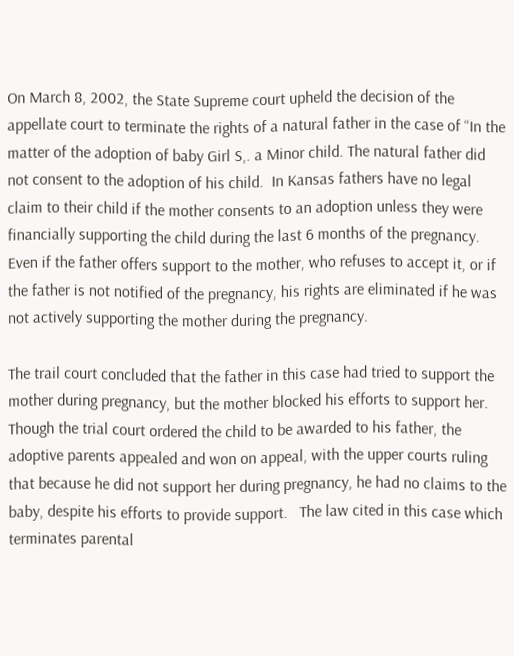On March 8, 2002, the State Supreme court upheld the decision of the appellate court to terminate the rights of a natural father in the case of “In the matter of the adoption of baby Girl S,. a Minor child. The natural father did not consent to the adoption of his child.  In Kansas fathers have no legal claim to their child if the mother consents to an adoption unless they were financially supporting the child during the last 6 months of the pregnancy.   Even if the father offers support to the mother, who refuses to accept it, or if the father is not notified of the pregnancy, his rights are eliminated if he was not actively supporting the mother during the pregnancy.

The trail court concluded that the father in this case had tried to support the mother during pregnancy, but the mother blocked his efforts to support her.   Though the trial court ordered the child to be awarded to his father, the adoptive parents appealed and won on appeal, with the upper courts ruling that because he did not support her during pregnancy, he had no claims to the baby, despite his efforts to provide support.   The law cited in this case which terminates parental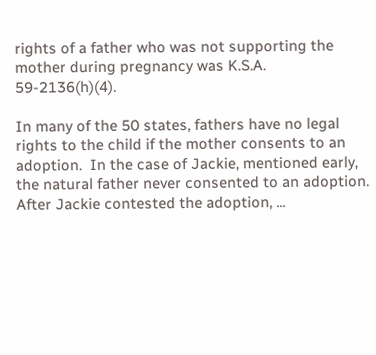rights of a father who was not supporting the mother during pregnancy was K.S.A. 59-2136(h)(4).

In many of the 50 states, fathers have no legal rights to the child if the mother consents to an adoption.  In the case of Jackie, mentioned early, the natural father never consented to an adoption.   After Jackie contested the adoption, ...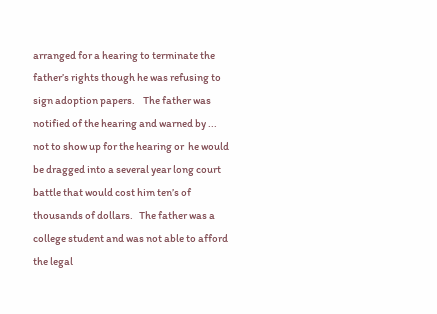arranged for a hearing to terminate the father’s rights though he was refusing to sign adoption papers.    The father was notified of the hearing and warned by ...   not to show up for the hearing or  he would be dragged into a several year long court battle that would cost him ten’s of thousands of dollars.   The father was a college student and was not able to afford the legal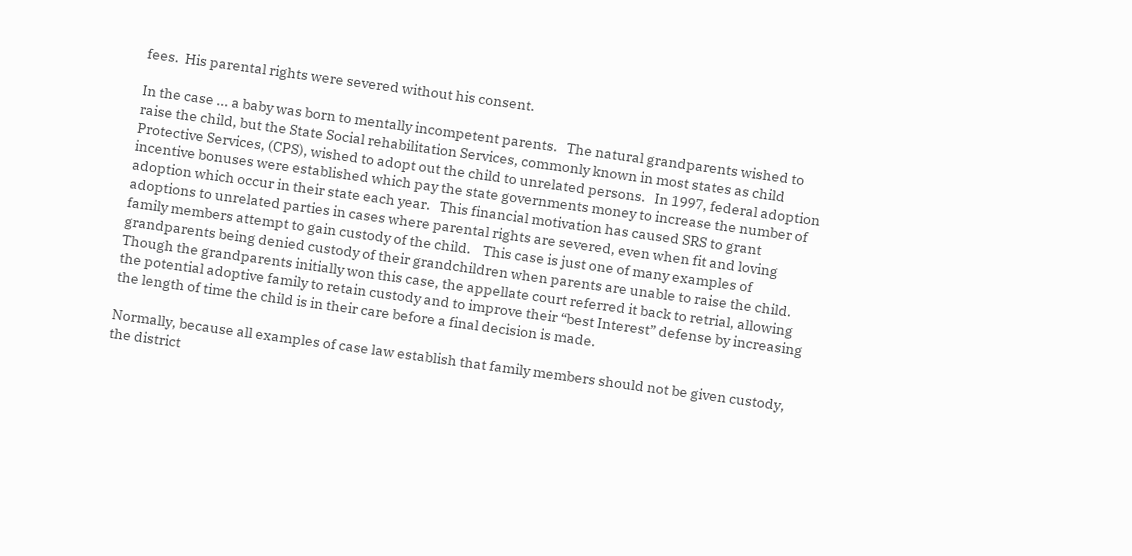fees.  His parental rights were severed without his consent.

In the case ... a baby was born to mentally incompetent parents.   The natural grandparents wished to raise the child, but the State Social rehabilitation Services, commonly known in most states as child Protective Services, (CPS), wished to adopt out the child to unrelated persons.   In 1997, federal adoption incentive bonuses were established which pay the state governments money to increase the number of adoption which occur in their state each year.   This financial motivation has caused SRS to grant adoptions to unrelated parties in cases where parental rights are severed, even when fit and loving family members attempt to gain custody of the child.    This case is just one of many examples of grandparents being denied custody of their grandchildren when parents are unable to raise the child.    Though the grandparents initially won this case, the appellate court referred it back to retrial, allowing the potential adoptive family to retain custody and to improve their “best Interest” defense by increasing the length of time the child is in their care before a final decision is made.

Normally, because all examples of case law establish that family members should not be given custody, the district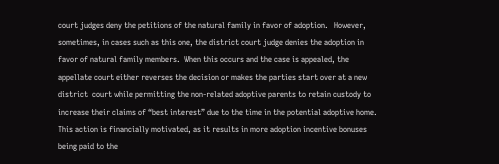court judges deny the petitions of the natural family in favor of adoption.   However, sometimes, in cases such as this one, the district court judge denies the adoption in favor of natural family members.  When this occurs and the case is appealed, the appellate court either reverses the decision or makes the parties start over at a new district  court while permitting the non-related adoptive parents to retain custody to increase their claims of “best interest” due to the time in the potential adoptive home.   This action is financially motivated, as it results in more adoption incentive bonuses being paid to the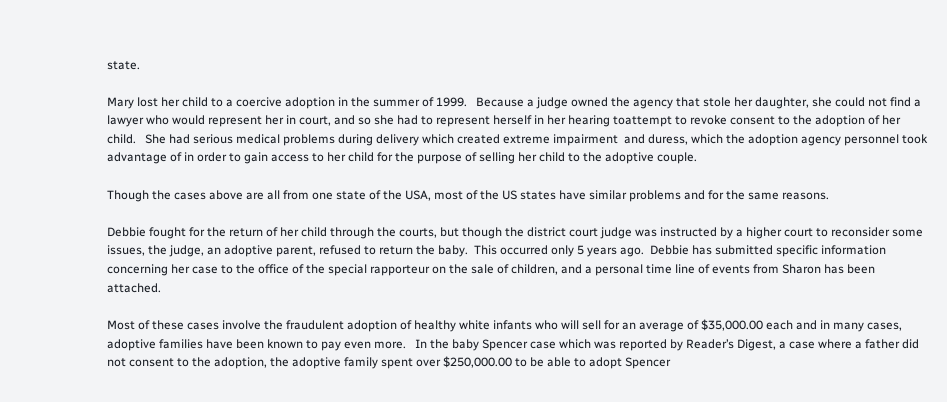state.

Mary lost her child to a coercive adoption in the summer of 1999.   Because a judge owned the agency that stole her daughter, she could not find a lawyer who would represent her in court, and so she had to represent herself in her hearing toattempt to revoke consent to the adoption of her child.   She had serious medical problems during delivery which created extreme impairment  and duress, which the adoption agency personnel took advantage of in order to gain access to her child for the purpose of selling her child to the adoptive couple.

Though the cases above are all from one state of the USA, most of the US states have similar problems and for the same reasons.

Debbie fought for the return of her child through the courts, but though the district court judge was instructed by a higher court to reconsider some issues, the judge, an adoptive parent, refused to return the baby.  This occurred only 5 years ago.  Debbie has submitted specific information concerning her case to the office of the special rapporteur on the sale of children, and a personal time line of events from Sharon has been attached.

Most of these cases involve the fraudulent adoption of healthy white infants who will sell for an average of $35,000.00 each and in many cases, adoptive families have been known to pay even more.   In the baby Spencer case which was reported by Reader’s Digest, a case where a father did not consent to the adoption, the adoptive family spent over $250,000.00 to be able to adopt Spencer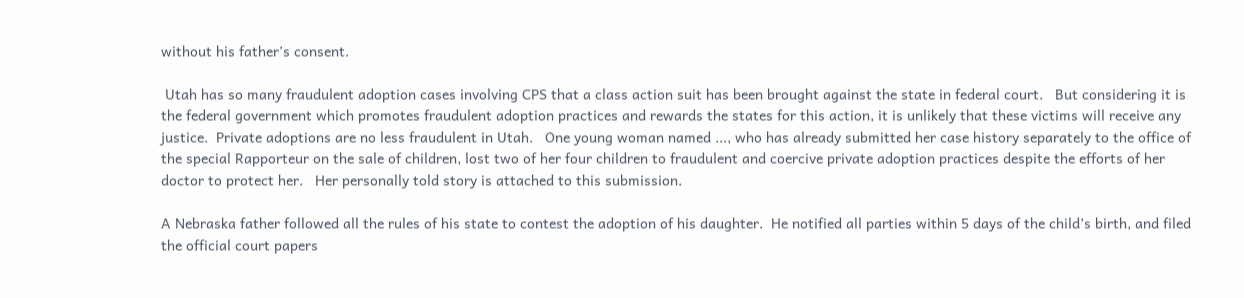without his father’s consent.

 Utah has so many fraudulent adoption cases involving CPS that a class action suit has been brought against the state in federal court.   But considering it is the federal government which promotes fraudulent adoption practices and rewards the states for this action, it is unlikely that these victims will receive any justice.  Private adoptions are no less fraudulent in Utah.   One young woman named ..., who has already submitted her case history separately to the office of the special Rapporteur on the sale of children, lost two of her four children to fraudulent and coercive private adoption practices despite the efforts of her doctor to protect her.   Her personally told story is attached to this submission.

A Nebraska father followed all the rules of his state to contest the adoption of his daughter.  He notified all parties within 5 days of the child’s birth, and filed the official court papers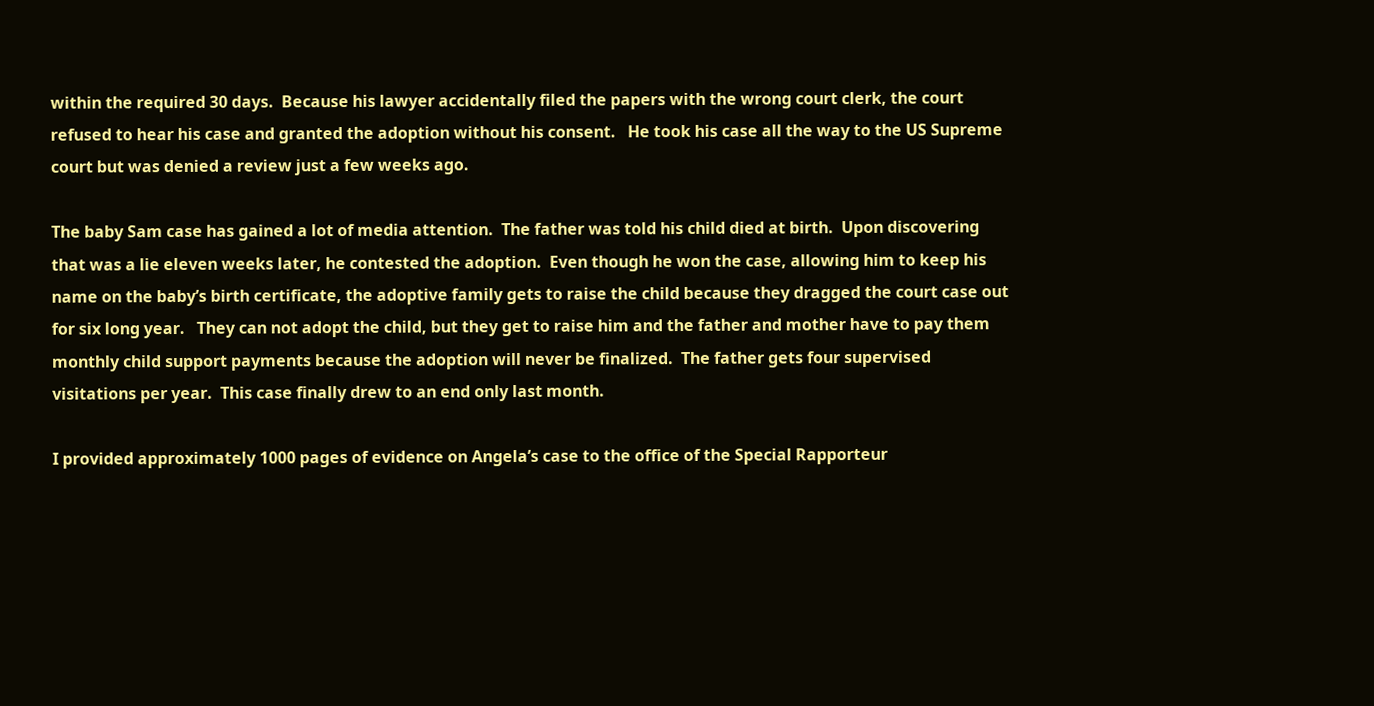within the required 30 days.  Because his lawyer accidentally filed the papers with the wrong court clerk, the court refused to hear his case and granted the adoption without his consent.   He took his case all the way to the US Supreme court but was denied a review just a few weeks ago.

The baby Sam case has gained a lot of media attention.  The father was told his child died at birth.  Upon discovering that was a lie eleven weeks later, he contested the adoption.  Even though he won the case, allowing him to keep his name on the baby’s birth certificate, the adoptive family gets to raise the child because they dragged the court case out for six long year.   They can not adopt the child, but they get to raise him and the father and mother have to pay them monthly child support payments because the adoption will never be finalized.  The father gets four supervised visitations per year.  This case finally drew to an end only last month.

I provided approximately 1000 pages of evidence on Angela’s case to the office of the Special Rapporteur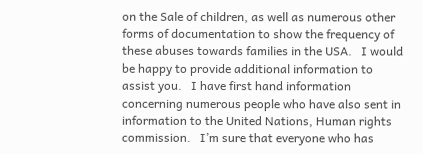on the Sale of children, as well as numerous other forms of documentation to show the frequency of these abuses towards families in the USA.   I would be happy to provide additional information to assist you.   I have first hand information concerning numerous people who have also sent in information to the United Nations, Human rights commission.   I’m sure that everyone who has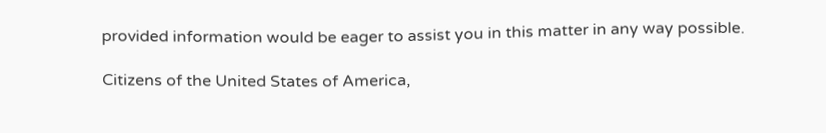provided information would be eager to assist you in this matter in any way possible.

Citizens of the United States of America,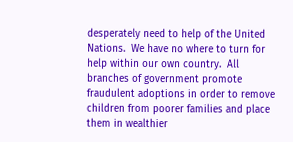desperately need to help of the United Nations.  We have no where to turn for help within our own country.  All branches of government promote fraudulent adoptions in order to remove children from poorer families and place them in wealthier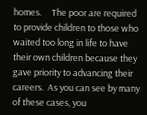homes.     The poor are required to provide children to those who waited too long in life to have their own children because they gave priority to advancing their careers.  As you can see by many of these cases, you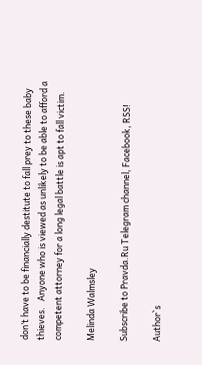don’t have to be financially destitute to fall prey to these baby thieves.   Anyone who is viewed as unlikely to be able to afford a competent attorney for a long legal battle is apt to fall victim.

Melinda Walmsley

Subscribe to Pravda.Ru Telegram channel, Facebook, RSS!

Author`s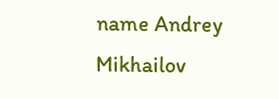name Andrey Mikhailov